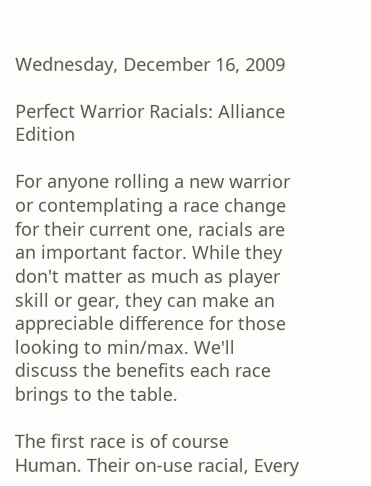Wednesday, December 16, 2009

Perfect Warrior Racials: Alliance Edition

For anyone rolling a new warrior or contemplating a race change for their current one, racials are an important factor. While they don't matter as much as player skill or gear, they can make an appreciable difference for those looking to min/max. We'll discuss the benefits each race brings to the table.

The first race is of course Human. Their on-use racial, Every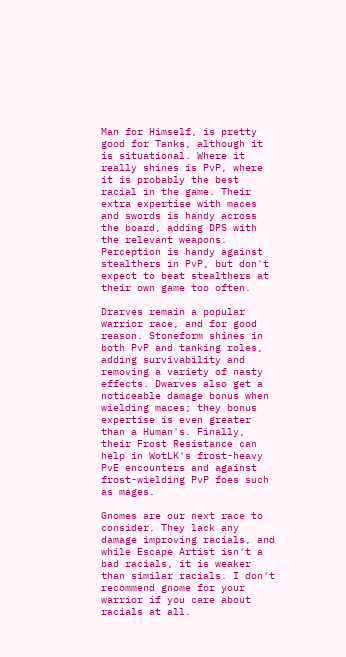Man for Himself, is pretty good for Tanks, although it is situational. Where it really shines is PvP, where it is probably the best racial in the game. Their extra expertise with maces and swords is handy across the board, adding DPS with the relevant weapons. Perception is handy against stealthers in PvP, but don't expect to beat stealthers at their own game too often.

Drarves remain a popular warrior race, and for good reason. Stoneform shines in both PvP and tanking roles, adding survivability and removing a variety of nasty effects. Dwarves also get a noticeable damage bonus when wielding maces; they bonus expertise is even greater than a Human's. Finally, their Frost Resistance can help in WotLK's frost-heavy PvE encounters and against frost-wielding PvP foes such as mages.

Gnomes are our next race to consider. They lack any damage improving racials, and while Escape Artist isn't a bad racials, it is weaker than similar racials. I don't recommend gnome for your warrior if you care about racials at all.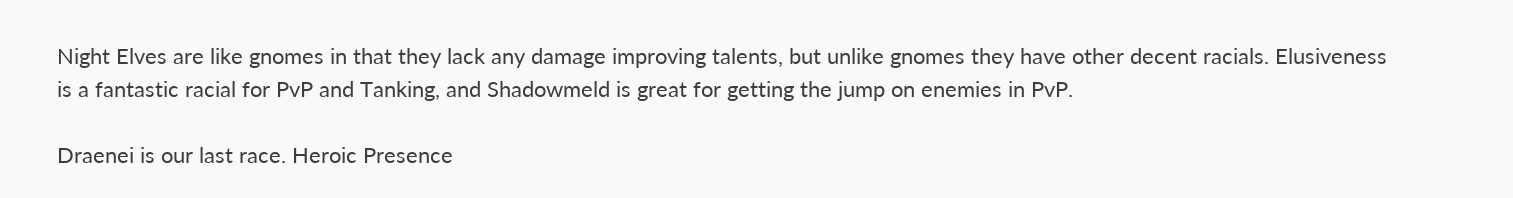Night Elves are like gnomes in that they lack any damage improving talents, but unlike gnomes they have other decent racials. Elusiveness is a fantastic racial for PvP and Tanking, and Shadowmeld is great for getting the jump on enemies in PvP.

Draenei is our last race. Heroic Presence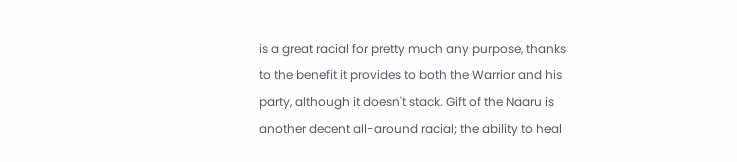is a great racial for pretty much any purpose, thanks to the benefit it provides to both the Warrior and his party, although it doesn't stack. Gift of the Naaru is another decent all-around racial; the ability to heal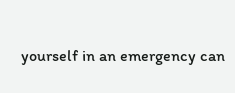yourself in an emergency can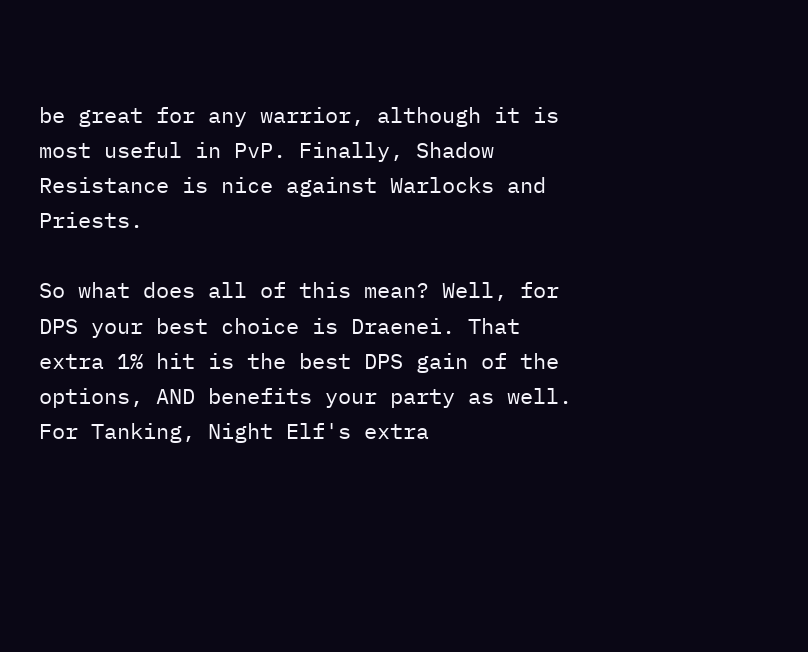be great for any warrior, although it is most useful in PvP. Finally, Shadow Resistance is nice against Warlocks and Priests.

So what does all of this mean? Well, for DPS your best choice is Draenei. That extra 1% hit is the best DPS gain of the options, AND benefits your party as well. For Tanking, Night Elf's extra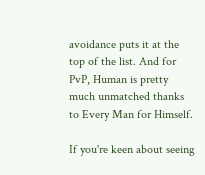avoidance puts it at the top of the list. And for PvP, Human is pretty much unmatched thanks to Every Man for Himself.

If you're keen about seeing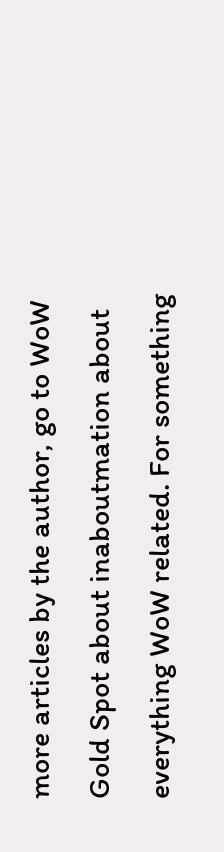more articles by the author, go to WoW Gold Spot about inaboutmation about everything WoW related. For something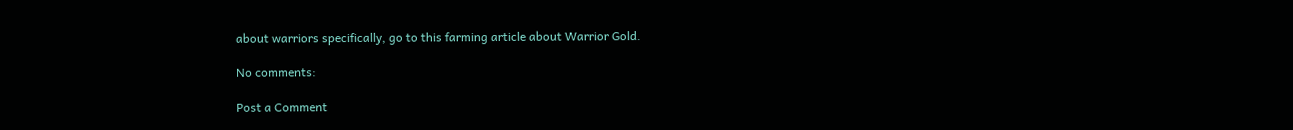about warriors specifically, go to this farming article about Warrior Gold.

No comments:

Post a Comment